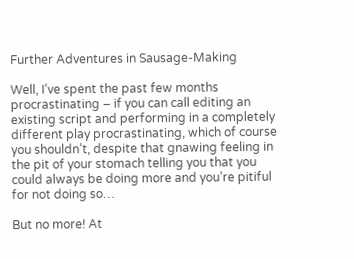Further Adventures in Sausage-Making

Well, I’ve spent the past few months procrastinating – if you can call editing an existing script and performing in a completely different play procrastinating, which of course you shouldn’t, despite that gnawing feeling in the pit of your stomach telling you that you could always be doing more and you’re pitiful for not doing so…

But no more! At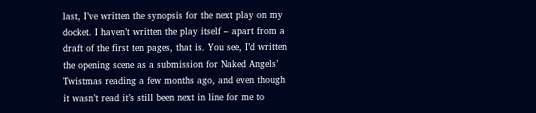last, I’ve written the synopsis for the next play on my docket. I haven’t written the play itself – apart from a draft of the first ten pages, that is. You see, I’d written the opening scene as a submission for Naked Angels’ Twistmas reading a few months ago, and even though it wasn’t read it’s still been next in line for me to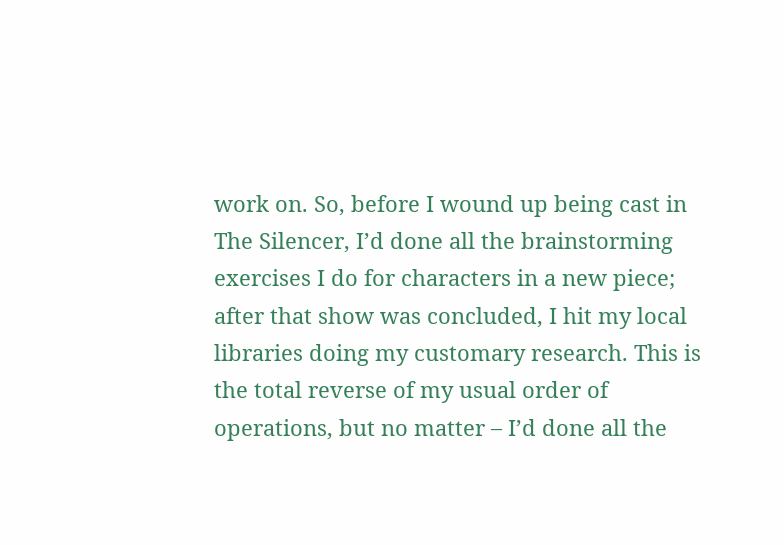work on. So, before I wound up being cast in The Silencer, I’d done all the brainstorming exercises I do for characters in a new piece; after that show was concluded, I hit my local libraries doing my customary research. This is the total reverse of my usual order of operations, but no matter – I’d done all the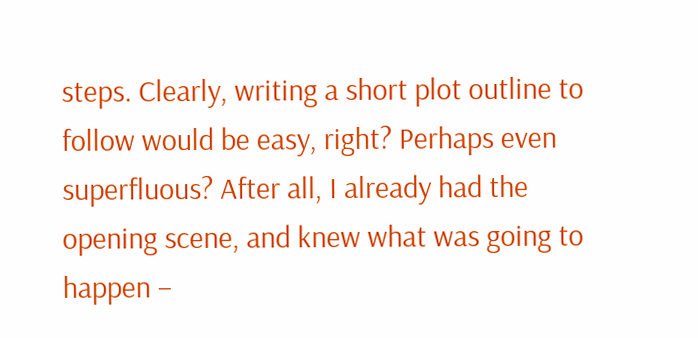steps. Clearly, writing a short plot outline to follow would be easy, right? Perhaps even superfluous? After all, I already had the opening scene, and knew what was going to happen –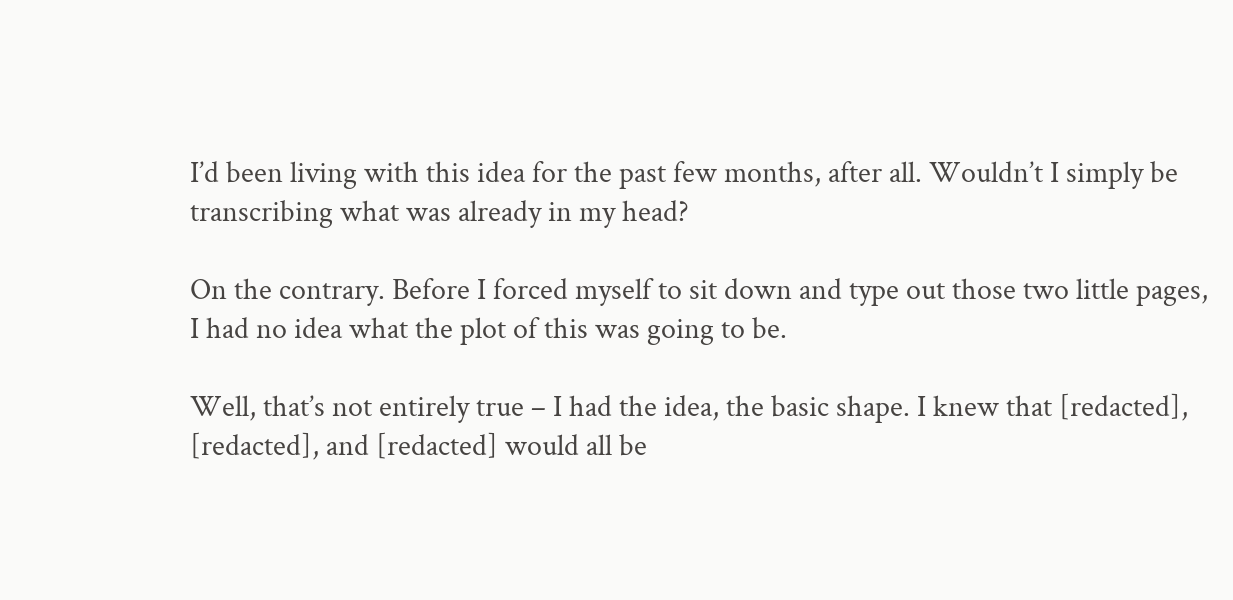I’d been living with this idea for the past few months, after all. Wouldn’t I simply be transcribing what was already in my head?

On the contrary. Before I forced myself to sit down and type out those two little pages, I had no idea what the plot of this was going to be.

Well, that’s not entirely true – I had the idea, the basic shape. I knew that [redacted], [redacted], and [redacted] would all be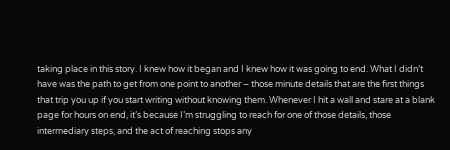taking place in this story. I knew how it began and I knew how it was going to end. What I didn’t have was the path to get from one point to another – those minute details that are the first things that trip you up if you start writing without knowing them. Whenever I hit a wall and stare at a blank page for hours on end, it’s because I’m struggling to reach for one of those details, those intermediary steps, and the act of reaching stops any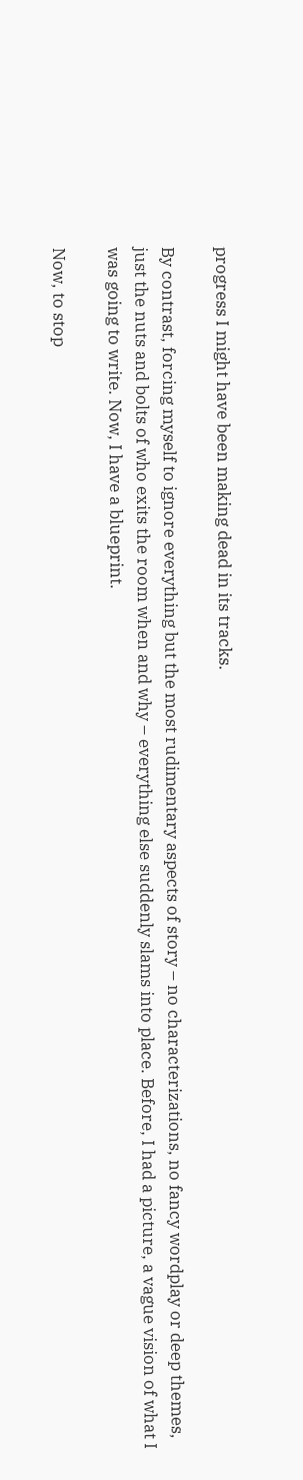progress I might have been making dead in its tracks.

By contrast, forcing myself to ignore everything but the most rudimentary aspects of story – no characterizations, no fancy wordplay or deep themes, just the nuts and bolts of who exits the room when and why – everything else suddenly slams into place. Before, I had a picture, a vague vision of what I was going to write. Now, I have a blueprint.

Now, to stop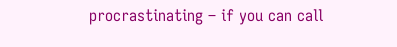procrastinating – if you can call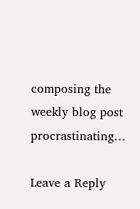composing the weekly blog post procrastinating…

Leave a Reply